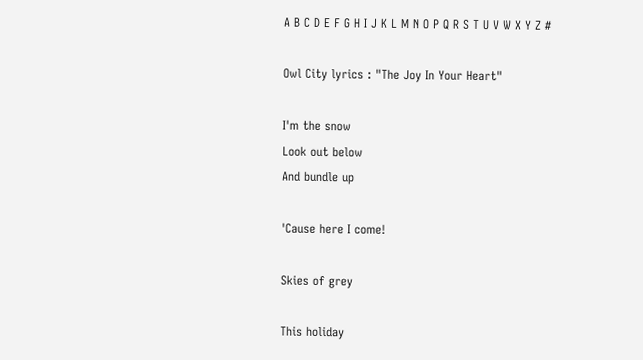A B C D E F G H I J K L M N O P Q R S T U V W X Y Z #

Owl City lyrics : "The Joy In Your Heart"

I'm the snow
Look out below
And bundle up

'Cause here I come!

Skies of grey

This holiday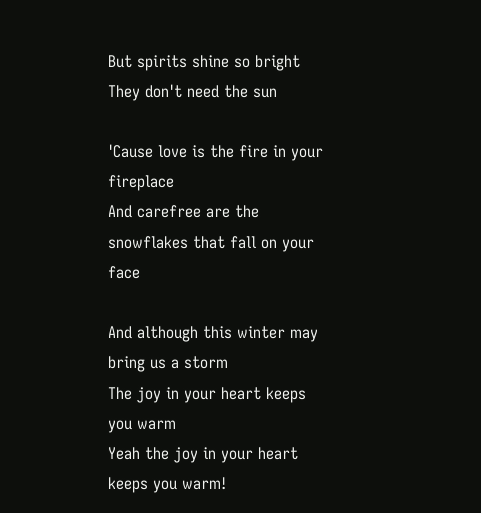But spirits shine so bright
They don't need the sun

'Cause love is the fire in your fireplace
And carefree are the snowflakes that fall on your face

And although this winter may bring us a storm
The joy in your heart keeps you warm
Yeah the joy in your heart keeps you warm!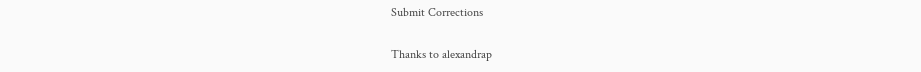Submit Corrections

Thanks to alexandrap